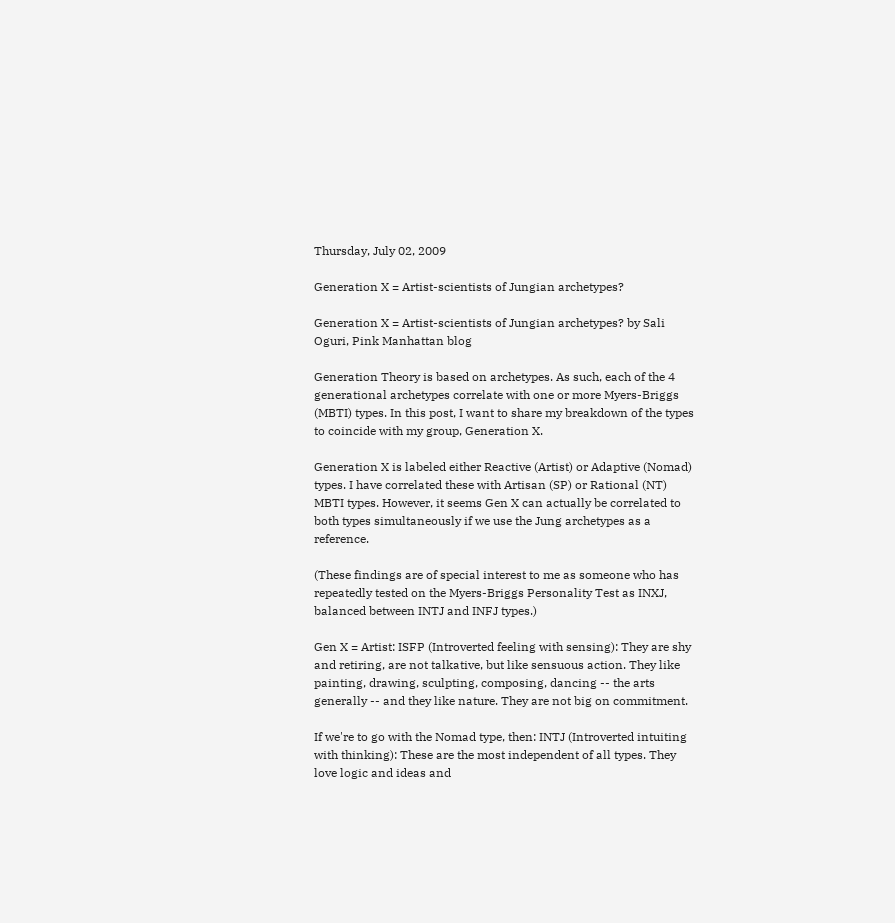Thursday, July 02, 2009

Generation X = Artist-scientists of Jungian archetypes?

Generation X = Artist-scientists of Jungian archetypes? by Sali Oguri, Pink Manhattan blog

Generation Theory is based on archetypes. As such, each of the 4 generational archetypes correlate with one or more Myers-Briggs (MBTI) types. In this post, I want to share my breakdown of the types to coincide with my group, Generation X.

Generation X is labeled either Reactive (Artist) or Adaptive (Nomad) types. I have correlated these with Artisan (SP) or Rational (NT) MBTI types. However, it seems Gen X can actually be correlated to both types simultaneously if we use the Jung archetypes as a reference.

(These findings are of special interest to me as someone who has repeatedly tested on the Myers-Briggs Personality Test as INXJ, balanced between INTJ and INFJ types.)

Gen X = Artist: ISFP (Introverted feeling with sensing): They are shy and retiring, are not talkative, but like sensuous action. They like painting, drawing, sculpting, composing, dancing -- the arts generally -- and they like nature. They are not big on commitment.

If we're to go with the Nomad type, then: INTJ (Introverted intuiting with thinking): These are the most independent of all types. They love logic and ideas and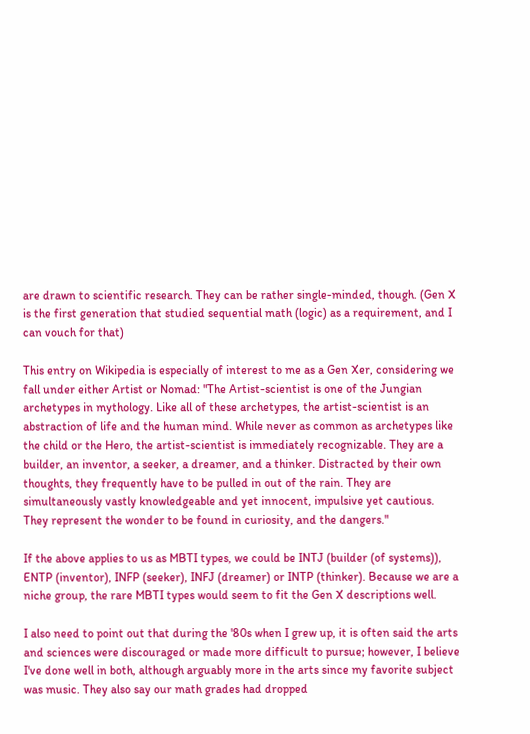are drawn to scientific research. They can be rather single-minded, though. (Gen X is the first generation that studied sequential math (logic) as a requirement, and I can vouch for that)

This entry on Wikipedia is especially of interest to me as a Gen Xer, considering we fall under either Artist or Nomad: "The Artist-scientist is one of the Jungian archetypes in mythology. Like all of these archetypes, the artist-scientist is an abstraction of life and the human mind. While never as common as archetypes like the child or the Hero, the artist-scientist is immediately recognizable. They are a builder, an inventor, a seeker, a dreamer, and a thinker. Distracted by their own thoughts, they frequently have to be pulled in out of the rain. They are simultaneously vastly knowledgeable and yet innocent, impulsive yet cautious. They represent the wonder to be found in curiosity, and the dangers."

If the above applies to us as MBTI types, we could be INTJ (builder (of systems)), ENTP (inventor), INFP (seeker), INFJ (dreamer) or INTP (thinker). Because we are a niche group, the rare MBTI types would seem to fit the Gen X descriptions well.

I also need to point out that during the '80s when I grew up, it is often said the arts and sciences were discouraged or made more difficult to pursue; however, I believe I've done well in both, although arguably more in the arts since my favorite subject was music. They also say our math grades had dropped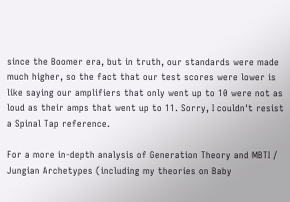since the Boomer era, but in truth, our standards were made much higher, so the fact that our test scores were lower is like saying our amplifiers that only went up to 10 were not as loud as their amps that went up to 11. Sorry, I couldn't resist a Spinal Tap reference.

For a more in-depth analysis of Generation Theory and MBTI / Jungian Archetypes (including my theories on Baby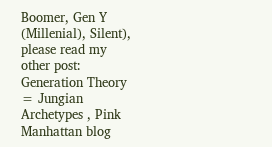Boomer, Gen Y (Millenial), Silent), please read my other post: Generation Theory = Jungian Archetypes , Pink Manhattan blog